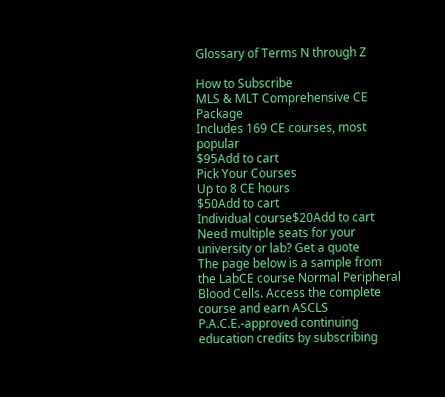Glossary of Terms N through Z

How to Subscribe
MLS & MLT Comprehensive CE Package
Includes 169 CE courses, most popular
$95Add to cart
Pick Your Courses
Up to 8 CE hours
$50Add to cart
Individual course$20Add to cart
Need multiple seats for your university or lab? Get a quote
The page below is a sample from the LabCE course Normal Peripheral Blood Cells. Access the complete course and earn ASCLS P.A.C.E.-approved continuing education credits by subscribing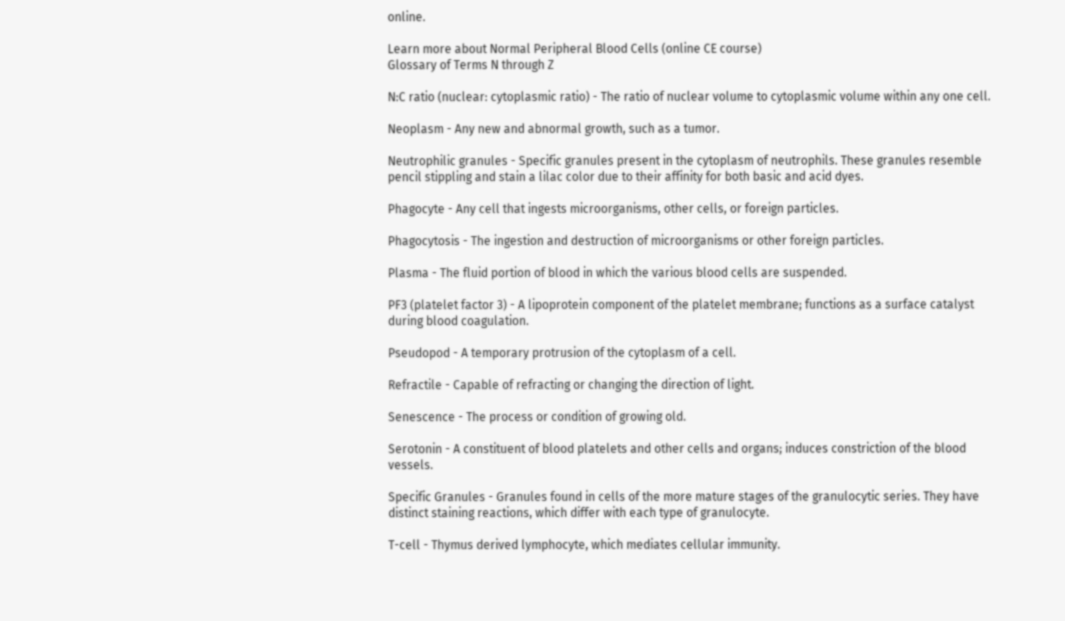online.

Learn more about Normal Peripheral Blood Cells (online CE course)
Glossary of Terms N through Z

N:C ratio (nuclear: cytoplasmic ratio) - The ratio of nuclear volume to cytoplasmic volume within any one cell.

Neoplasm - Any new and abnormal growth, such as a tumor.

Neutrophilic granules - Specific granules present in the cytoplasm of neutrophils. These granules resemble pencil stippling and stain a lilac color due to their affinity for both basic and acid dyes.

Phagocyte - Any cell that ingests microorganisms, other cells, or foreign particles.

Phagocytosis - The ingestion and destruction of microorganisms or other foreign particles.

Plasma - The fluid portion of blood in which the various blood cells are suspended.

PF3 (platelet factor 3) - A lipoprotein component of the platelet membrane; functions as a surface catalyst during blood coagulation.

Pseudopod - A temporary protrusion of the cytoplasm of a cell.

Refractile - Capable of refracting or changing the direction of light.

Senescence - The process or condition of growing old.

Serotonin - A constituent of blood platelets and other cells and organs; induces constriction of the blood vessels.

Specific Granules - Granules found in cells of the more mature stages of the granulocytic series. They have distinct staining reactions, which differ with each type of granulocyte.

T-cell - Thymus derived lymphocyte, which mediates cellular immunity.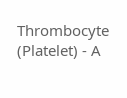Thrombocyte (Platelet) - A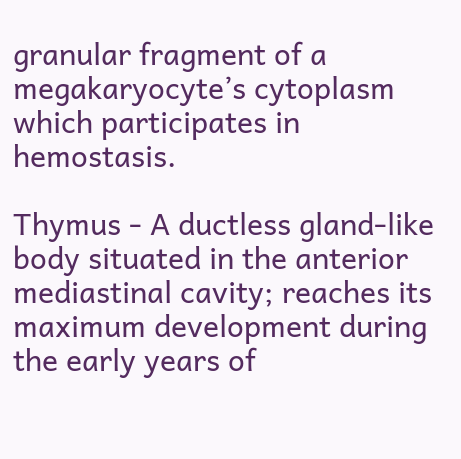granular fragment of a megakaryocyte’s cytoplasm which participates in hemostasis.

Thymus - A ductless gland-like body situated in the anterior mediastinal cavity; reaches its maximum development during the early years of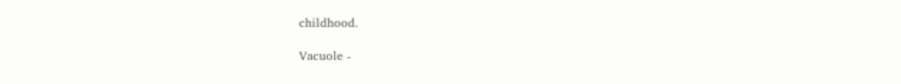childhood.

Vacuole -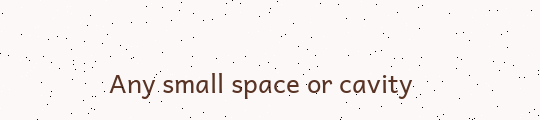Any small space or cavity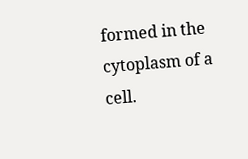formed in the cytoplasm of a cell.